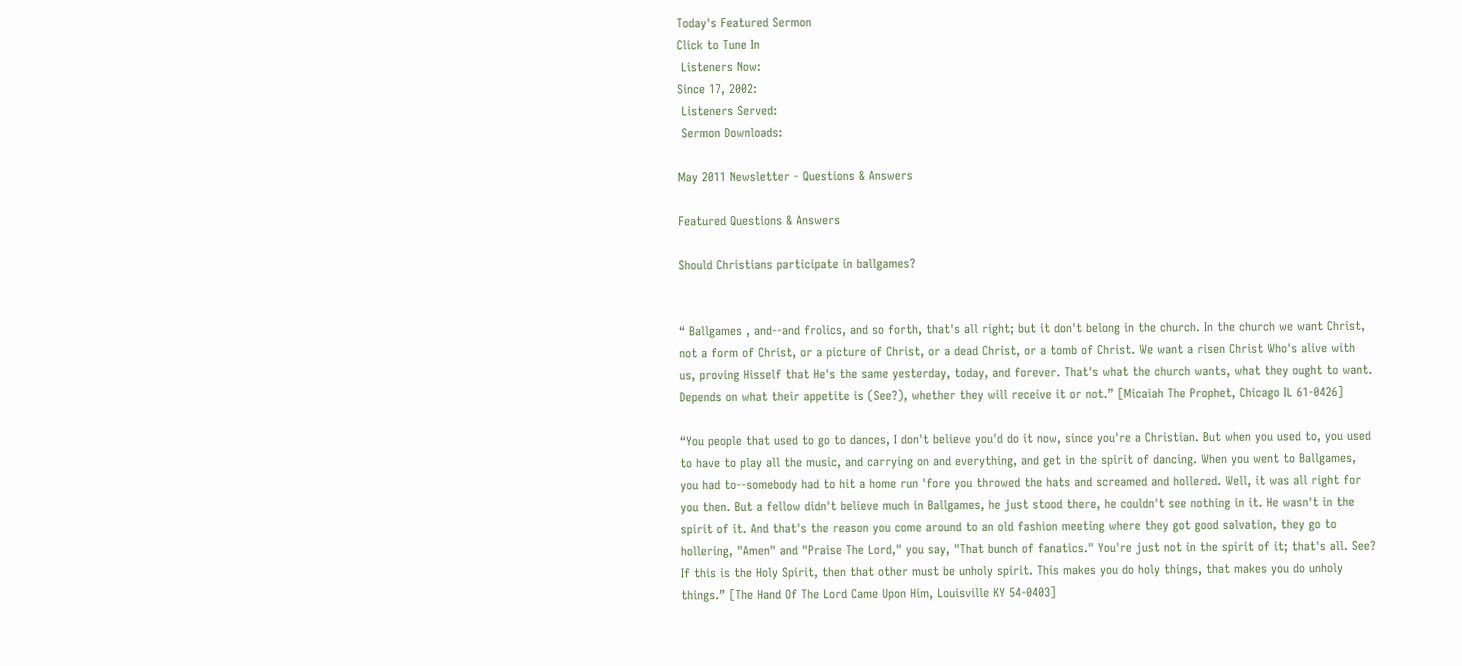Today's Featured Sermon
Click to Tune In
 Listeners Now:
Since 17, 2002:
 Listeners Served:
 Sermon Downloads:

May 2011 Newsletter - Questions & Answers

Featured Questions & Answers

Should Christians participate in ballgames?


“ Ballgames , and--and frolics, and so forth, that's all right; but it don't belong in the church. In the church we want Christ, not a form of Christ, or a picture of Christ, or a dead Christ, or a tomb of Christ. We want a risen Christ Who's alive with us, proving Hisself that He's the same yesterday, today, and forever. That's what the church wants, what they ought to want. Depends on what their appetite is (See?), whether they will receive it or not.” [Micaiah The Prophet, Chicago IL 61-0426]

“You people that used to go to dances, I don't believe you'd do it now, since you're a Christian. But when you used to, you used to have to play all the music, and carrying on and everything, and get in the spirit of dancing. When you went to Ballgames, you had to--somebody had to hit a home run 'fore you throwed the hats and screamed and hollered. Well, it was all right for you then. But a fellow didn't believe much in Ballgames, he just stood there, he couldn't see nothing in it. He wasn't in the spirit of it. And that's the reason you come around to an old fashion meeting where they got good salvation, they go to hollering, "Amen" and "Praise The Lord," you say, "That bunch of fanatics." You're just not in the spirit of it; that's all. See? If this is the Holy Spirit, then that other must be unholy spirit. This makes you do holy things, that makes you do unholy things.” [The Hand Of The Lord Came Upon Him, Louisville KY 54-0403]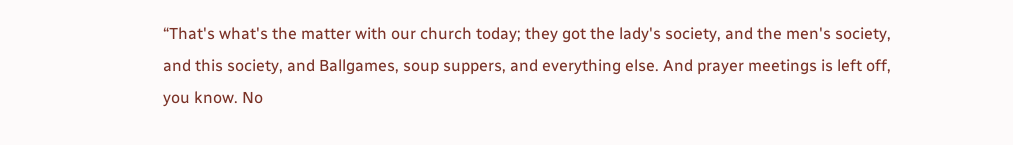“That's what's the matter with our church today; they got the lady's society, and the men's society, and this society, and Ballgames, soup suppers, and everything else. And prayer meetings is left off, you know. No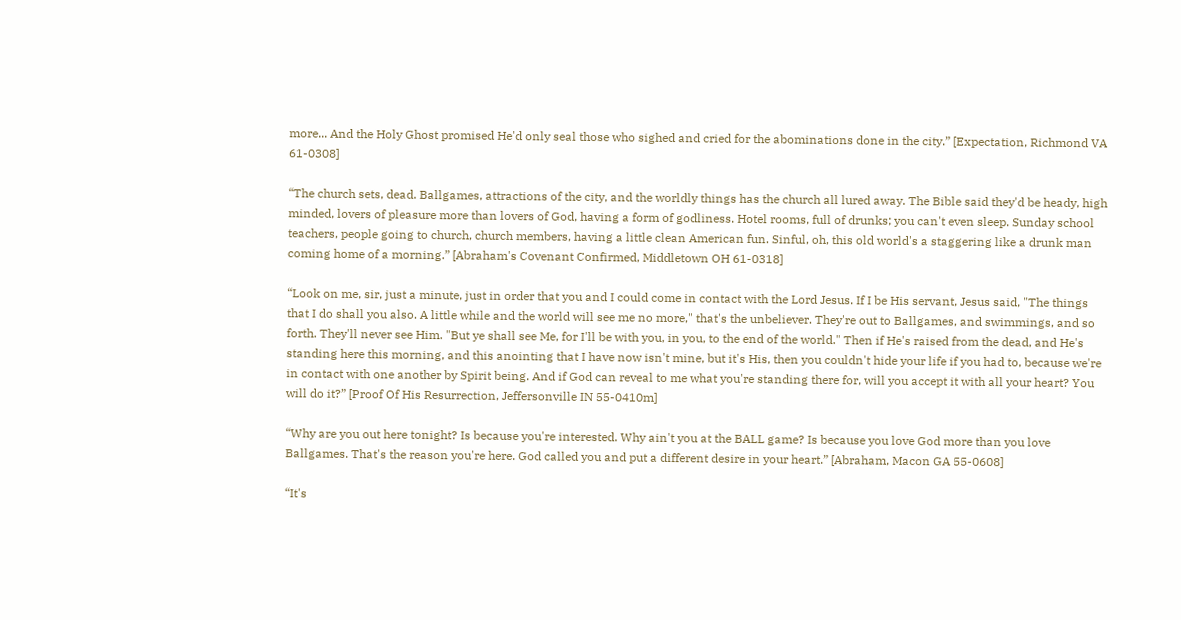more... And the Holy Ghost promised He'd only seal those who sighed and cried for the abominations done in the city.” [Expectation, Richmond VA 61-0308]

“The church sets, dead. Ballgames, attractions of the city, and the worldly things has the church all lured away. The Bible said they'd be heady, high minded, lovers of pleasure more than lovers of God, having a form of godliness. Hotel rooms, full of drunks; you can't even sleep. Sunday school teachers, people going to church, church members, having a little clean American fun. Sinful, oh, this old world's a staggering like a drunk man coming home of a morning.” [Abraham's Covenant Confirmed, Middletown OH 61-0318]

“Look on me, sir, just a minute, just in order that you and I could come in contact with the Lord Jesus. If I be His servant, Jesus said, "The things that I do shall you also. A little while and the world will see me no more," that's the unbeliever. They're out to Ballgames, and swimmings, and so forth. They'll never see Him. "But ye shall see Me, for I'll be with you, in you, to the end of the world." Then if He's raised from the dead, and He's standing here this morning, and this anointing that I have now isn't mine, but it's His, then you couldn't hide your life if you had to, because we're in contact with one another by Spirit being. And if God can reveal to me what you're standing there for, will you accept it with all your heart? You will do it?” [Proof Of His Resurrection, Jeffersonville IN 55-0410m]

“Why are you out here tonight? Is because you're interested. Why ain't you at the BALL game? Is because you love God more than you love Ballgames. That's the reason you're here. God called you and put a different desire in your heart.” [Abraham, Macon GA 55-0608]

“It's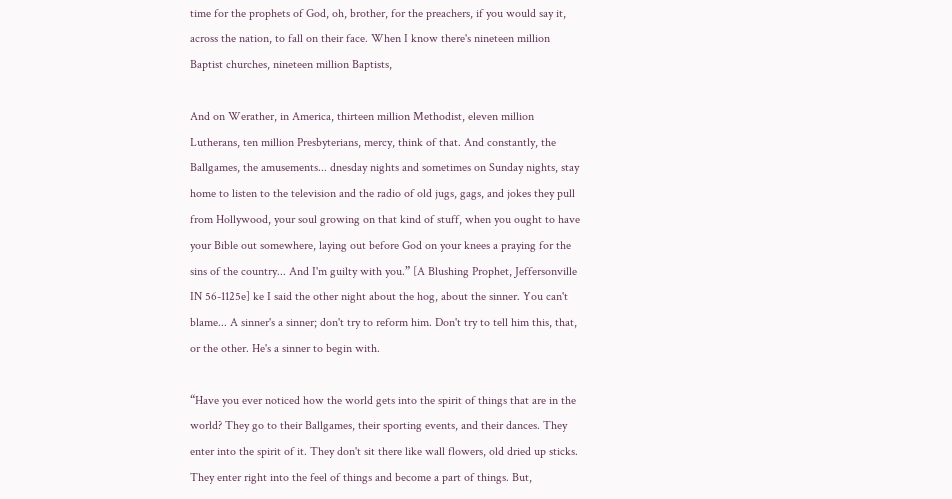time for the prophets of God, oh, brother, for the preachers, if you would say it, across the nation, to fall on their face. When I know there's nineteen million Baptist churches, nineteen million Baptists,

And on Werather, in America, thirteen million Methodist, eleven million Lutherans, ten million Presbyterians, mercy, think of that. And constantly, the Ballgames, the amusements... dnesday nights and sometimes on Sunday nights, stay home to listen to the television and the radio of old jugs, gags, and jokes they pull from Hollywood, your soul growing on that kind of stuff, when you ought to have your Bible out somewhere, laying out before God on your knees a praying for the sins of the country... And I'm guilty with you.” [A Blushing Prophet, Jeffersonville IN 56-1125e] ke I said the other night about the hog, about the sinner. You can't blame... A sinner's a sinner; don't try to reform him. Don't try to tell him this, that, or the other. He's a sinner to begin with.

“Have you ever noticed how the world gets into the spirit of things that are in the world? They go to their Ballgames, their sporting events, and their dances. They enter into the spirit of it. They don't sit there like wall flowers, old dried up sticks. They enter right into the feel of things and become a part of things. But,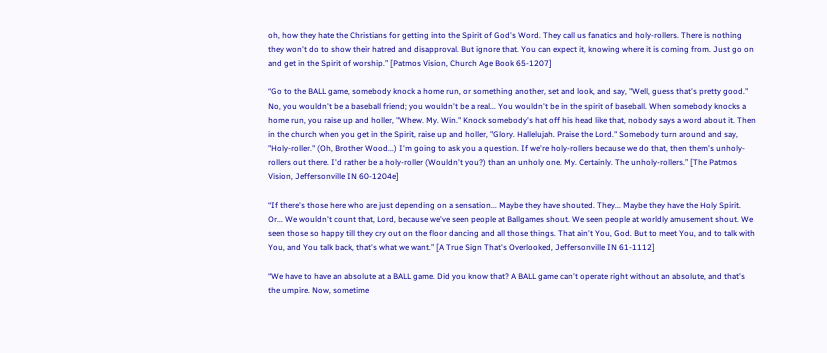oh, how they hate the Christians for getting into the Spirit of God's Word. They call us fanatics and holy-rollers. There is nothing they won't do to show their hatred and disapproval. But ignore that. You can expect it, knowing where it is coming from. Just go on and get in the Spirit of worship.” [Patmos Vision, Church Age Book 65-1207]

“Go to the BALL game, somebody knock a home run, or something another, set and look, and say, "Well, guess that's pretty good." No, you wouldn't be a baseball friend; you wouldn't be a real... You wouldn't be in the spirit of baseball. When somebody knocks a home run, you raise up and holler, "Whew. My. Win." Knock somebody's hat off his head like that, nobody says a word about it. Then in the church when you get in the Spirit, raise up and holler, "Glory. Hallelujah. Praise the Lord." Somebody turn around and say, "Holy-roller." (Oh, Brother Wood...) I'm going to ask you a question. If we're holy-rollers because we do that, then them's unholy-rollers out there. I'd rather be a holy-roller (Wouldn't you?) than an unholy one. My. Certainly. The unholy-rollers.” [The Patmos Vision, Jeffersonville IN 60-1204e]

“If there's those here who are just depending on a sensation... Maybe they have shouted. They... Maybe they have the Holy Spirit. Or... We wouldn't count that, Lord, because we've seen people at Ballgames shout. We seen people at worldly amusement shout. We seen those so happy till they cry out on the floor dancing and all those things. That ain't You, God. But to meet You, and to talk with You, and You talk back, that's what we want.” [A True Sign That's Overlooked, Jeffersonville IN 61-1112]

“We have to have an absolute at a BALL game. Did you know that? A BALL game can't operate right without an absolute, and that's the umpire. Now, sometime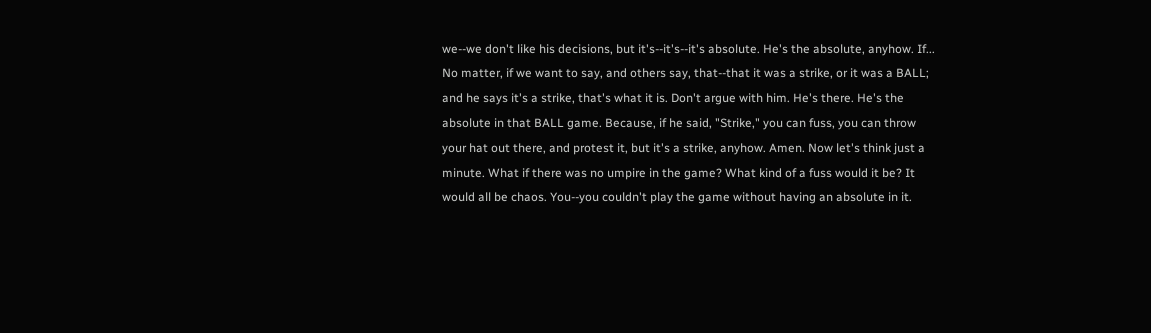we--we don't like his decisions, but it's--it's--it's absolute. He's the absolute, anyhow. If... No matter, if we want to say, and others say, that--that it was a strike, or it was a BALL; and he says it's a strike, that's what it is. Don't argue with him. He's there. He's the absolute in that BALL game. Because, if he said, "Strike," you can fuss, you can throw your hat out there, and protest it, but it's a strike, anyhow. Amen. Now let's think just a minute. What if there was no umpire in the game? What kind of a fuss would it be? It would all be chaos. You--you couldn't play the game without having an absolute in it.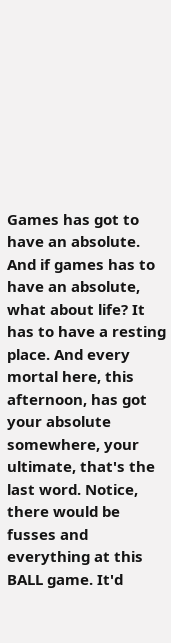Games has got to have an absolute. And if games has to have an absolute, what about life? It has to have a resting place. And every mortal here, this afternoon, has got your absolute somewhere, your ultimate, that's the last word. Notice, there would be fusses and everything at this BALL game. It'd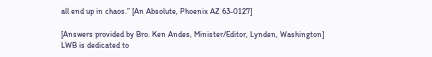all end up in chaos.” [An Absolute, Phoenix AZ 63-0127]

[Answers provided by Bro. Ken Andes, Minister/Editor, Lynden, Washington]
LWB is dedicated to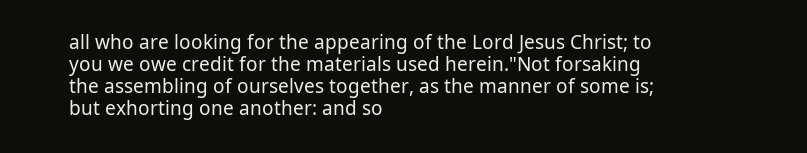all who are looking for the appearing of the Lord Jesus Christ; to you we owe credit for the materials used herein."Not forsaking the assembling of ourselves together, as the manner of some is; but exhorting one another: and so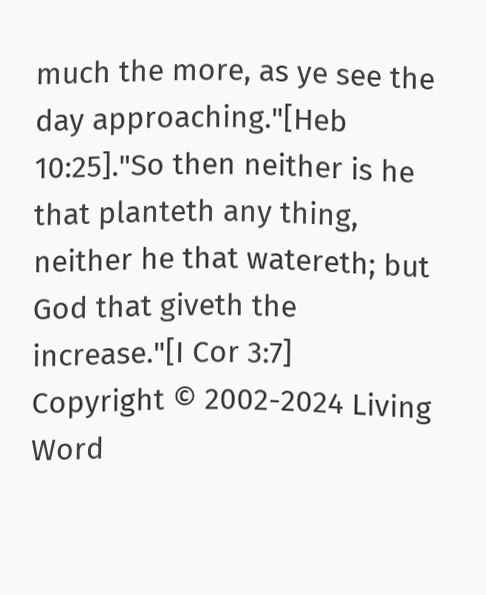much the more, as ye see the day approaching."[Heb 10:25]."So then neither is he that planteth any thing, neither he that watereth; but God that giveth the increase."[I Cor 3:7]
Copyright © 2002-2024 Living Word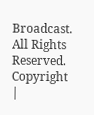Broadcast. All Rights Reserved. Copyright |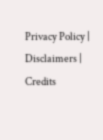Privacy Policy | Disclaimers | Credits